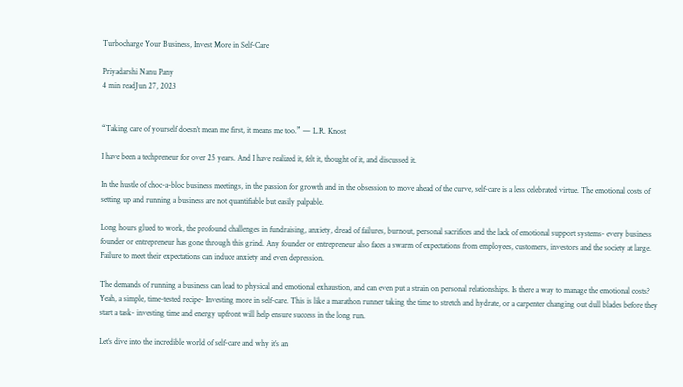Turbocharge Your Business, Invest More in Self-Care

Priyadarshi Nanu Pany
4 min readJun 27, 2023


“Taking care of yourself doesn’t mean me first, it means me too.” — L.R. Knost

I have been a techpreneur for over 25 years. And I have realized it, felt it, thought of it, and discussed it.

In the hustle of choc-a-bloc business meetings, in the passion for growth and in the obsession to move ahead of the curve, self-care is a less celebrated virtue. The emotional costs of setting up and running a business are not quantifiable but easily palpable.

Long hours glued to work, the profound challenges in fundraising, anxiety, dread of failures, burnout, personal sacrifices and the lack of emotional support systems- every business founder or entrepreneur has gone through this grind. Any founder or entrepreneur also faces a swarm of expectations from employees, customers, investors and the society at large. Failure to meet their expectations can induce anxiety and even depression.

The demands of running a business can lead to physical and emotional exhaustion, and can even put a strain on personal relationships. Is there a way to manage the emotional costs? Yeah, a simple, time-tested recipe- Investing more in self-care. This is like a marathon runner taking the time to stretch and hydrate, or a carpenter changing out dull blades before they start a task- investing time and energy upfront will help ensure success in the long run.

Let’s dive into the incredible world of self-care and why it’s an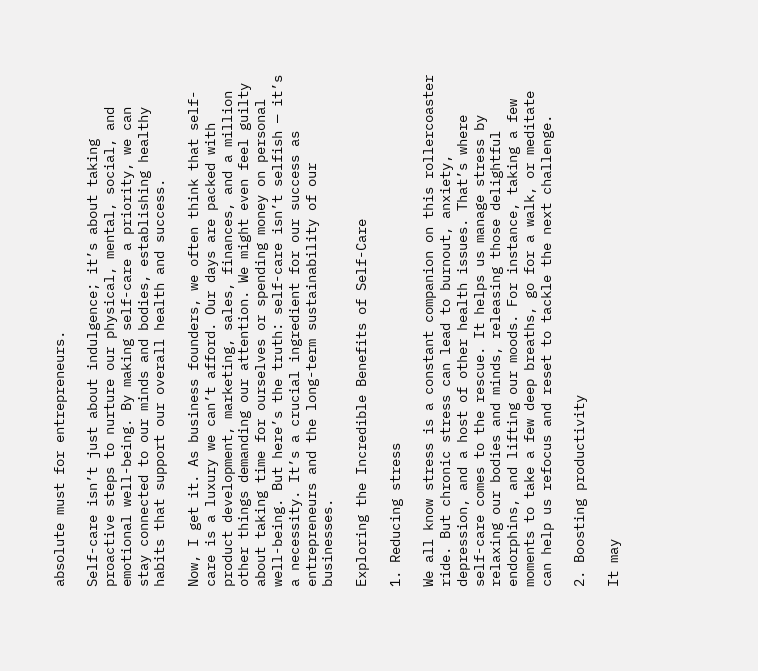absolute must for entrepreneurs.

Self-care isn’t just about indulgence; it’s about taking proactive steps to nurture our physical, mental, social, and emotional well-being. By making self-care a priority, we can stay connected to our minds and bodies, establishing healthy habits that support our overall health and success.

Now, I get it. As business founders, we often think that self-care is a luxury we can’t afford. Our days are packed with product development, marketing, sales, finances, and a million other things demanding our attention. We might even feel guilty about taking time for ourselves or spending money on personal well-being. But here’s the truth: self-care isn’t selfish — it’s a necessity. It’s a crucial ingredient for our success as entrepreneurs and the long-term sustainability of our businesses.

Exploring the Incredible Benefits of Self-Care

1. Reducing stress

We all know stress is a constant companion on this rollercoaster ride. But chronic stress can lead to burnout, anxiety, depression, and a host of other health issues. That’s where self-care comes to the rescue. It helps us manage stress by relaxing our bodies and minds, releasing those delightful endorphins, and lifting our moods. For instance, taking a few moments to take a few deep breaths, go for a walk, or meditate can help us refocus and reset to tackle the next challenge.

2. Boosting productivity

It may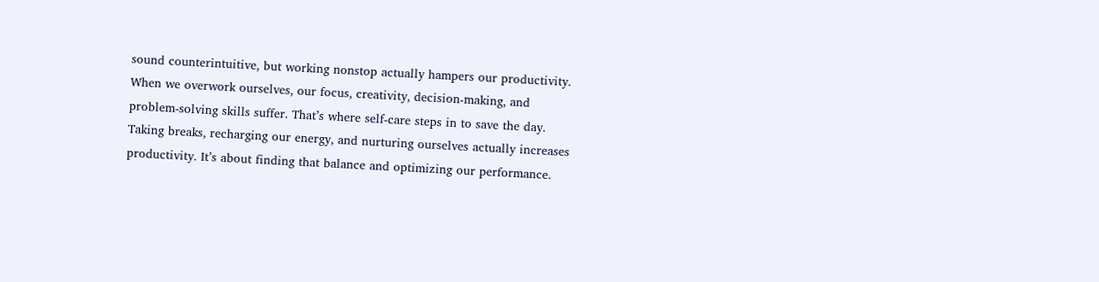sound counterintuitive, but working nonstop actually hampers our productivity. When we overwork ourselves, our focus, creativity, decision-making, and problem-solving skills suffer. That’s where self-care steps in to save the day. Taking breaks, recharging our energy, and nurturing ourselves actually increases productivity. It’s about finding that balance and optimizing our performance.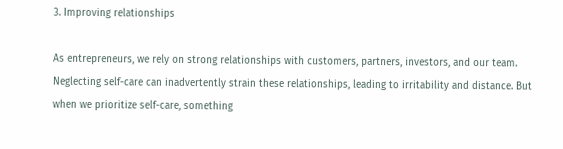3. Improving relationships

As entrepreneurs, we rely on strong relationships with customers, partners, investors, and our team. Neglecting self-care can inadvertently strain these relationships, leading to irritability and distance. But when we prioritize self-care, something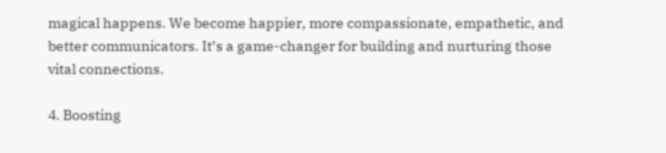magical happens. We become happier, more compassionate, empathetic, and better communicators. It’s a game-changer for building and nurturing those vital connections.

4. Boosting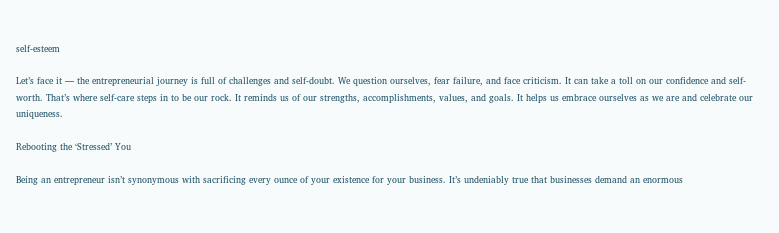self-esteem

Let’s face it — the entrepreneurial journey is full of challenges and self-doubt. We question ourselves, fear failure, and face criticism. It can take a toll on our confidence and self-worth. That’s where self-care steps in to be our rock. It reminds us of our strengths, accomplishments, values, and goals. It helps us embrace ourselves as we are and celebrate our uniqueness.

Rebooting the ‘Stressed’ You

Being an entrepreneur isn’t synonymous with sacrificing every ounce of your existence for your business. It’s undeniably true that businesses demand an enormous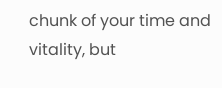chunk of your time and vitality, but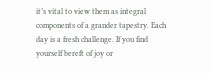it’s vital to view them as integral components of a grander tapestry. Each day is a fresh challenge. If you find yourself bereft of joy or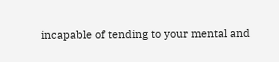incapable of tending to your mental and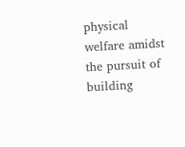physical welfare amidst the pursuit of building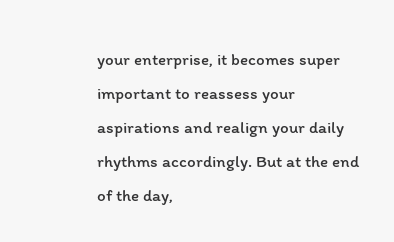your enterprise, it becomes super important to reassess your aspirations and realign your daily rhythms accordingly. But at the end of the day,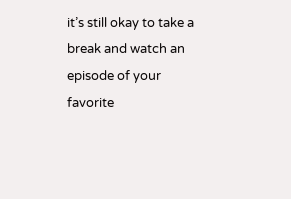it’s still okay to take a break and watch an episode of your favorite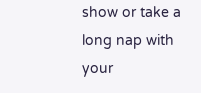show or take a long nap with your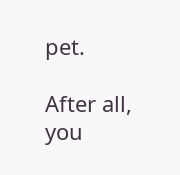pet.

After all, you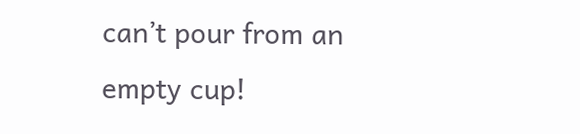can’t pour from an empty cup!